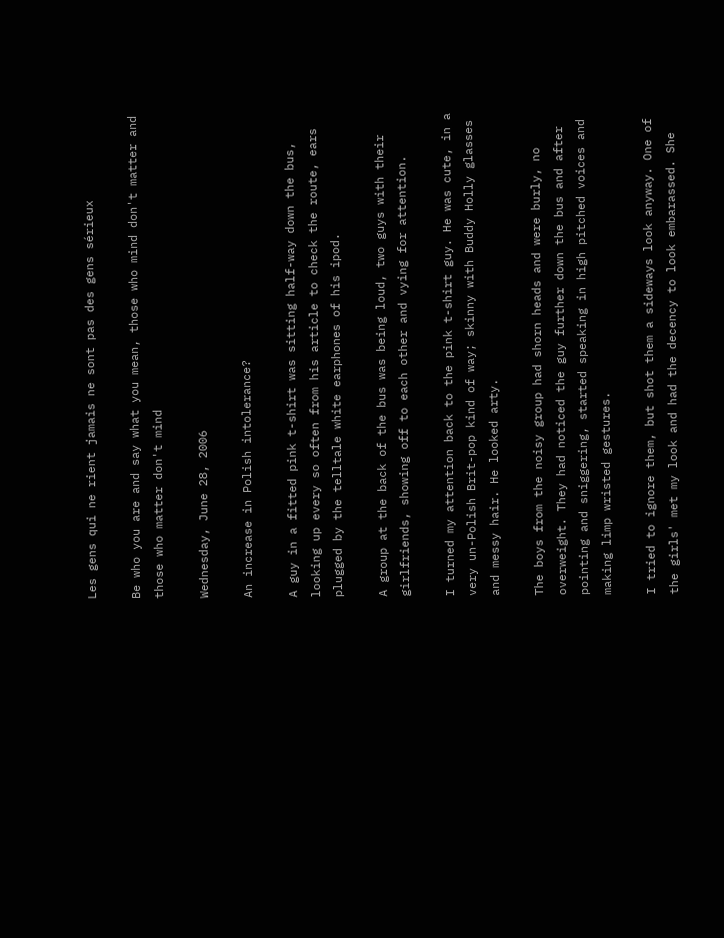Les gens qui ne rient jamais ne sont pas des gens sérieux

Be who you are and say what you mean, those who mind don't matter and those who matter don't mind

Wednesday, June 28, 2006

An increase in Polish intolerance?

A guy in a fitted pink t-shirt was sitting half-way down the bus, looking up every so often from his article to check the route, ears plugged by the telltale white earphones of his ipod.

A group at the back of the bus was being loud, two guys with their girlfriends, showing off to each other and vying for attention.

I turned my attention back to the pink t-shirt guy. He was cute, in a very un-Polish Brit-pop kind of way; skinny with Buddy Holly glasses and messy hair. He looked arty.

The boys from the noisy group had shorn heads and were burly, no overweight. They had noticed the guy further down the bus and after pointing and sniggering, started speaking in high pitched voices and making limp wristed gestures.

I tried to ignore them, but shot them a sideways look anyway. One of the girls' met my look and had the decency to look embarassed. She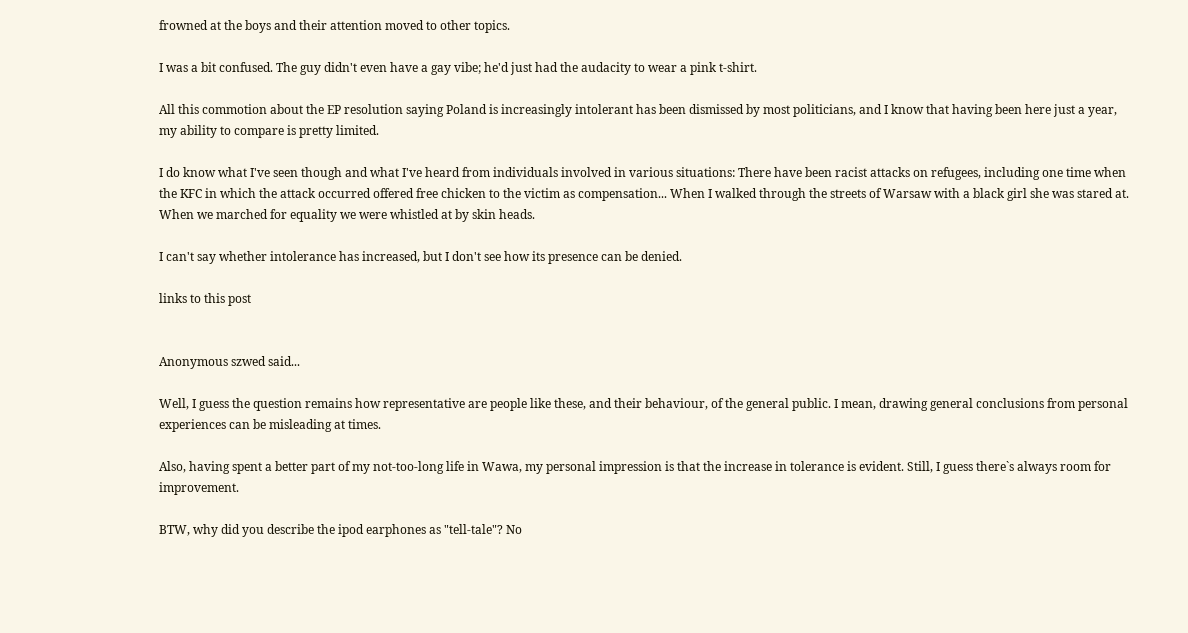frowned at the boys and their attention moved to other topics.

I was a bit confused. The guy didn't even have a gay vibe; he'd just had the audacity to wear a pink t-shirt.

All this commotion about the EP resolution saying Poland is increasingly intolerant has been dismissed by most politicians, and I know that having been here just a year, my ability to compare is pretty limited.

I do know what I've seen though and what I've heard from individuals involved in various situations: There have been racist attacks on refugees, including one time when the KFC in which the attack occurred offered free chicken to the victim as compensation... When I walked through the streets of Warsaw with a black girl she was stared at. When we marched for equality we were whistled at by skin heads.

I can't say whether intolerance has increased, but I don't see how its presence can be denied.

links to this post


Anonymous szwed said...

Well, I guess the question remains how representative are people like these, and their behaviour, of the general public. I mean, drawing general conclusions from personal experiences can be misleading at times.

Also, having spent a better part of my not-too-long life in Wawa, my personal impression is that the increase in tolerance is evident. Still, I guess there`s always room for improvement.

BTW, why did you describe the ipod earphones as "tell-tale"? No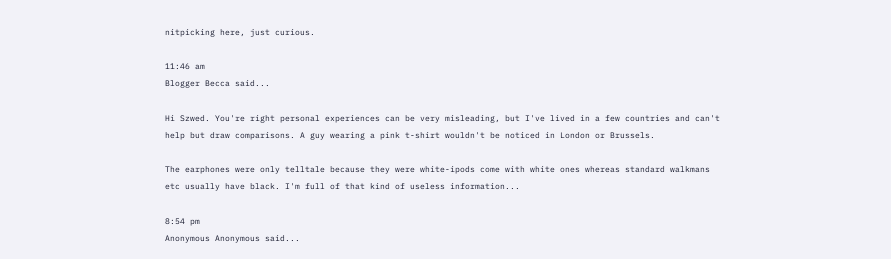nitpicking here, just curious.

11:46 am
Blogger Becca said...

Hi Szwed. You're right personal experiences can be very misleading, but I've lived in a few countries and can't help but draw comparisons. A guy wearing a pink t-shirt wouldn't be noticed in London or Brussels.

The earphones were only telltale because they were white-ipods come with white ones whereas standard walkmans etc usually have black. I'm full of that kind of useless information...

8:54 pm
Anonymous Anonymous said...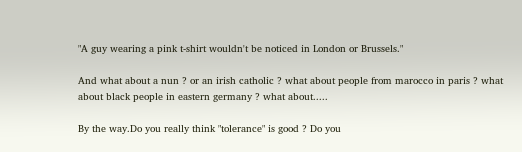"A guy wearing a pink t-shirt wouldn't be noticed in London or Brussels."

And what about a nun ? or an irish catholic ? what about people from marocco in paris ? what about black people in eastern germany ? what about.....

By the way.Do you really think "tolerance" is good ? Do you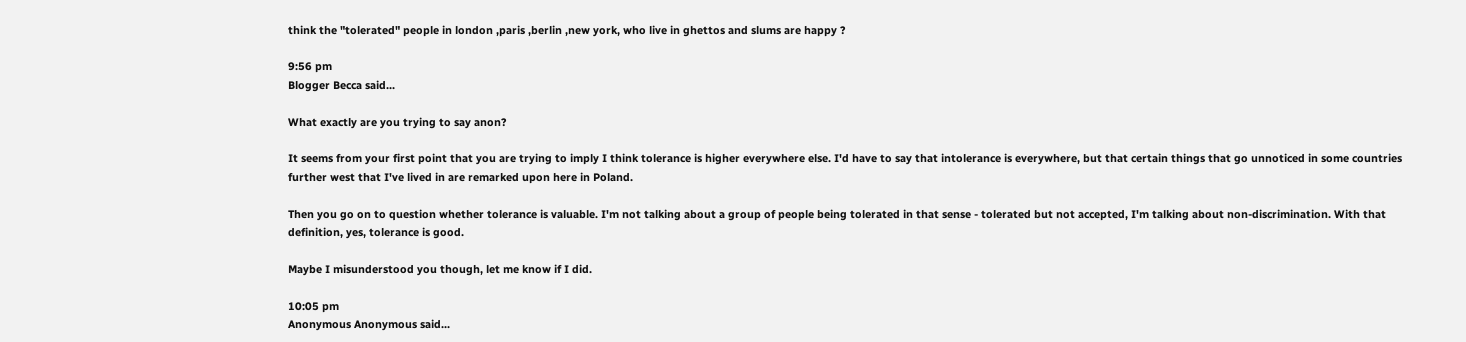think the "tolerated" people in london ,paris ,berlin ,new york, who live in ghettos and slums are happy ?

9:56 pm
Blogger Becca said...

What exactly are you trying to say anon?

It seems from your first point that you are trying to imply I think tolerance is higher everywhere else. I'd have to say that intolerance is everywhere, but that certain things that go unnoticed in some countries further west that I've lived in are remarked upon here in Poland.

Then you go on to question whether tolerance is valuable. I'm not talking about a group of people being tolerated in that sense - tolerated but not accepted, I'm talking about non-discrimination. With that definition, yes, tolerance is good.

Maybe I misunderstood you though, let me know if I did.

10:05 pm
Anonymous Anonymous said...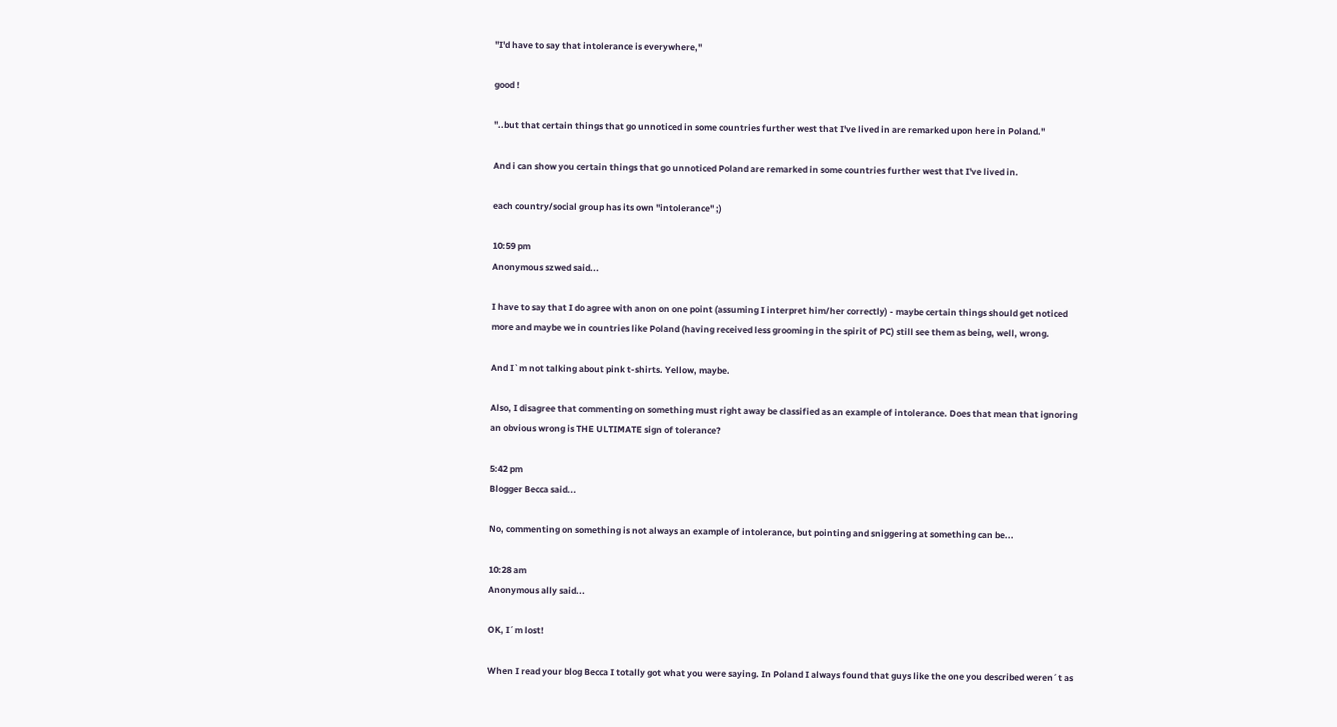"I'd have to say that intolerance is everywhere,"

good !

"..but that certain things that go unnoticed in some countries further west that I've lived in are remarked upon here in Poland."

And i can show you certain things that go unnoticed Poland are remarked in some countries further west that I've lived in.

each country/social group has its own "intolerance" ;)

10:59 pm
Anonymous szwed said...

I have to say that I do agree with anon on one point (assuming I interpret him/her correctly) - maybe certain things should get noticed more and maybe we in countries like Poland (having received less grooming in the spirit of PC) still see them as being, well, wrong.

And I`m not talking about pink t-shirts. Yellow, maybe.

Also, I disagree that commenting on something must right away be classified as an example of intolerance. Does that mean that ignoring an obvious wrong is THE ULTIMATE sign of tolerance?

5:42 pm
Blogger Becca said...

No, commenting on something is not always an example of intolerance, but pointing and sniggering at something can be...

10:28 am
Anonymous ally said...

OK, I´m lost!

When I read your blog Becca I totally got what you were saying. In Poland I always found that guys like the one you described weren´t as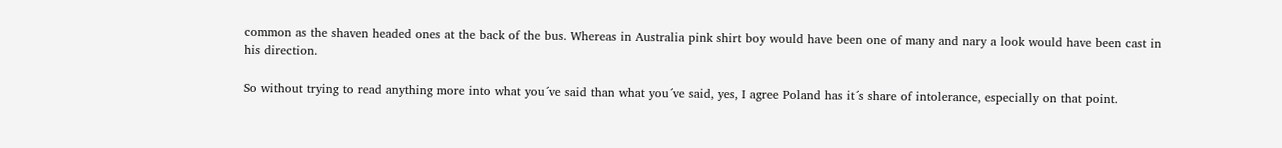common as the shaven headed ones at the back of the bus. Whereas in Australia pink shirt boy would have been one of many and nary a look would have been cast in his direction.

So without trying to read anything more into what you´ve said than what you´ve said, yes, I agree Poland has it´s share of intolerance, especially on that point.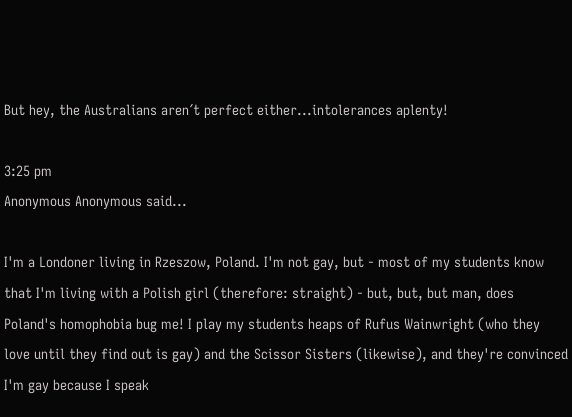But hey, the Australians aren´t perfect either...intolerances aplenty!

3:25 pm
Anonymous Anonymous said...

I'm a Londoner living in Rzeszow, Poland. I'm not gay, but - most of my students know that I'm living with a Polish girl (therefore: straight) - but, but, but man, does Poland's homophobia bug me! I play my students heaps of Rufus Wainwright (who they love until they find out is gay) and the Scissor Sisters (likewise), and they're convinced I'm gay because I speak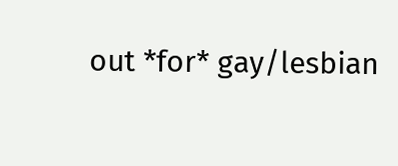out *for* gay/lesbian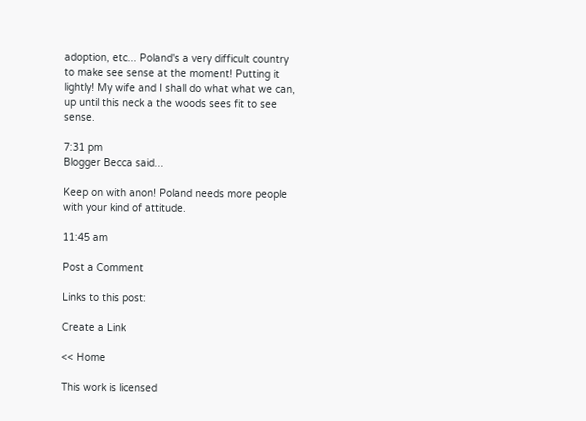adoption, etc... Poland's a very difficult country to make see sense at the moment! Putting it lightly! My wife and I shall do what what we can, up until this neck a the woods sees fit to see sense.

7:31 pm
Blogger Becca said...

Keep on with anon! Poland needs more people with your kind of attitude.

11:45 am

Post a Comment

Links to this post:

Create a Link

<< Home

This work is licensed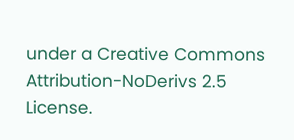under a Creative Commons Attribution-NoDerivs 2.5 License.